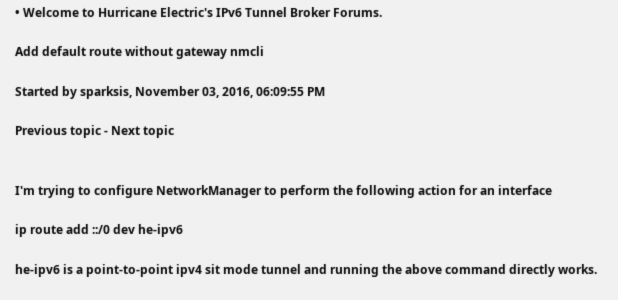• Welcome to Hurricane Electric's IPv6 Tunnel Broker Forums.

Add default route without gateway nmcli

Started by sparksis, November 03, 2016, 06:09:55 PM

Previous topic - Next topic


I'm trying to configure NetworkManager to perform the following action for an interface

ip route add ::/0 dev he-ipv6

he-ipv6 is a point-to-point ipv4 sit mode tunnel and running the above command directly works.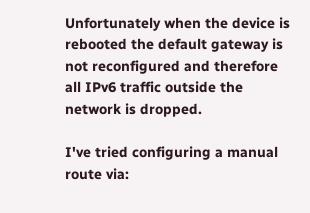Unfortunately when the device is rebooted the default gateway is not reconfigured and therefore all IPv6 traffic outside the network is dropped.

I've tried configuring a manual route via: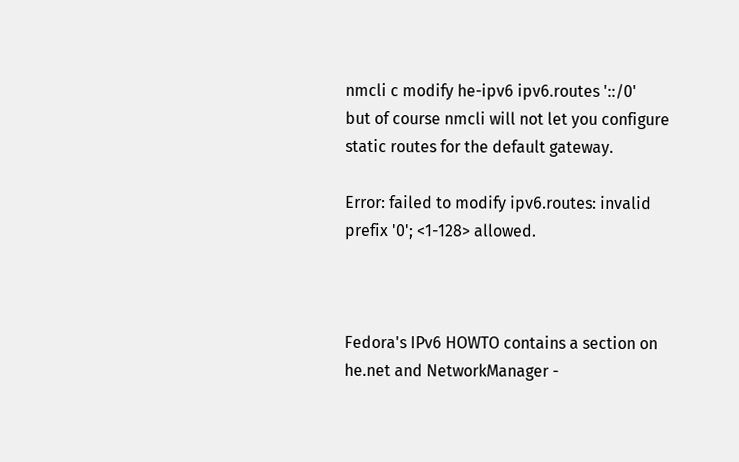nmcli c modify he-ipv6 ipv6.routes '::/0'
but of course nmcli will not let you configure static routes for the default gateway.

Error: failed to modify ipv6.routes: invalid prefix '0'; <1-128> allowed.



Fedora's IPv6 HOWTO contains a section on he.net and NetworkManager -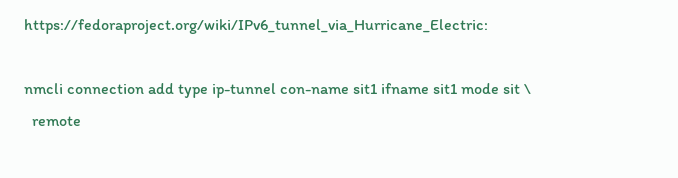https://fedoraproject.org/wiki/IPv6_tunnel_via_Hurricane_Electric:

nmcli connection add type ip-tunnel con-name sit1 ifname sit1 mode sit \
  remote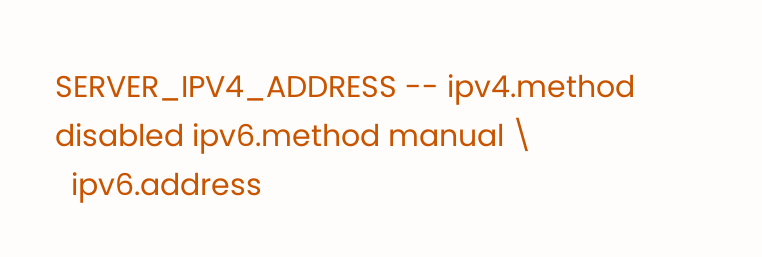SERVER_IPV4_ADDRESS -- ipv4.method disabled ipv6.method manual \
  ipv6.address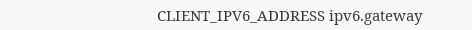CLIENT_IPV6_ADDRESS ipv6.gateway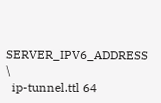SERVER_IPV6_ADDRESS \
  ip-tunnel.ttl 64